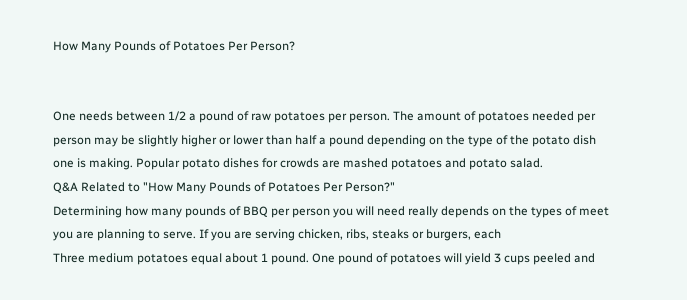How Many Pounds of Potatoes Per Person?


One needs between 1/2 a pound of raw potatoes per person. The amount of potatoes needed per person may be slightly higher or lower than half a pound depending on the type of the potato dish one is making. Popular potato dishes for crowds are mashed potatoes and potato salad.
Q&A Related to "How Many Pounds of Potatoes Per Person?"
Determining how many pounds of BBQ per person you will need really depends on the types of meet you are planning to serve. If you are serving chicken, ribs, steaks or burgers, each
Three medium potatoes equal about 1 pound. One pound of potatoes will yield 3 cups peeled and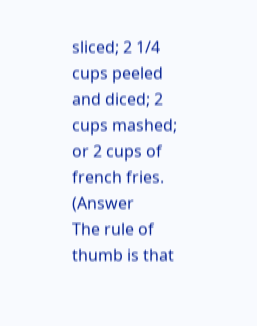sliced; 2 1/4 cups peeled and diced; 2 cups mashed; or 2 cups of french fries. (Answer
The rule of thumb is that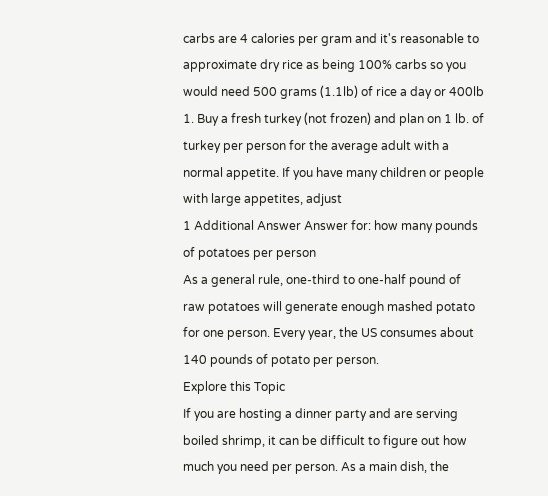carbs are 4 calories per gram and it's reasonable to approximate dry rice as being 100% carbs so you would need 500 grams (1.1lb) of rice a day or 400lb
1. Buy a fresh turkey (not frozen) and plan on 1 lb. of turkey per person for the average adult with a normal appetite. If you have many children or people with large appetites, adjust
1 Additional Answer Answer for: how many pounds of potatoes per person
As a general rule, one-third to one-half pound of raw potatoes will generate enough mashed potato for one person. Every year, the US consumes about 140 pounds of potato per person.
Explore this Topic
If you are hosting a dinner party and are serving boiled shrimp, it can be difficult to figure out how much you need per person. As a main dish, the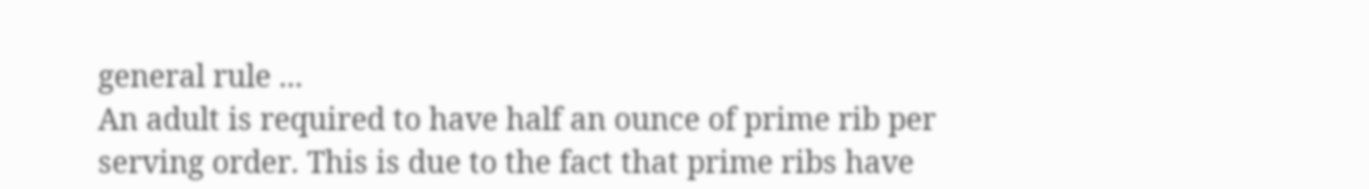general rule ...
An adult is required to have half an ounce of prime rib per serving order. This is due to the fact that prime ribs have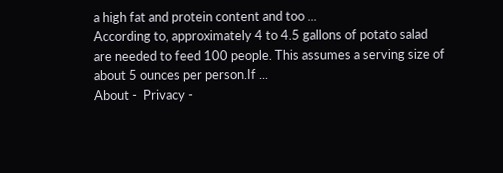a high fat and protein content and too ...
According to, approximately 4 to 4.5 gallons of potato salad are needed to feed 100 people. This assumes a serving size of about 5 ounces per person.If ...
About -  Privacy -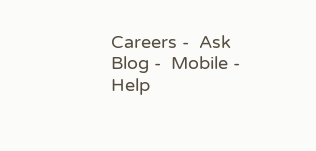Careers -  Ask Blog -  Mobile -  Help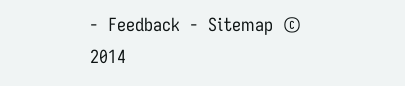-  Feedback  -  Sitemap  © 2014